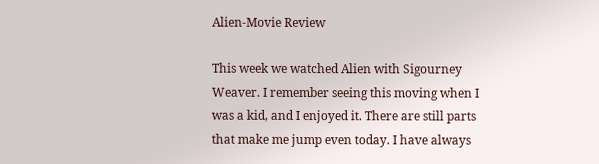Alien-Movie Review

This week we watched Alien with Sigourney Weaver. I remember seeing this moving when I was a kid, and I enjoyed it. There are still parts that make me jump even today. I have always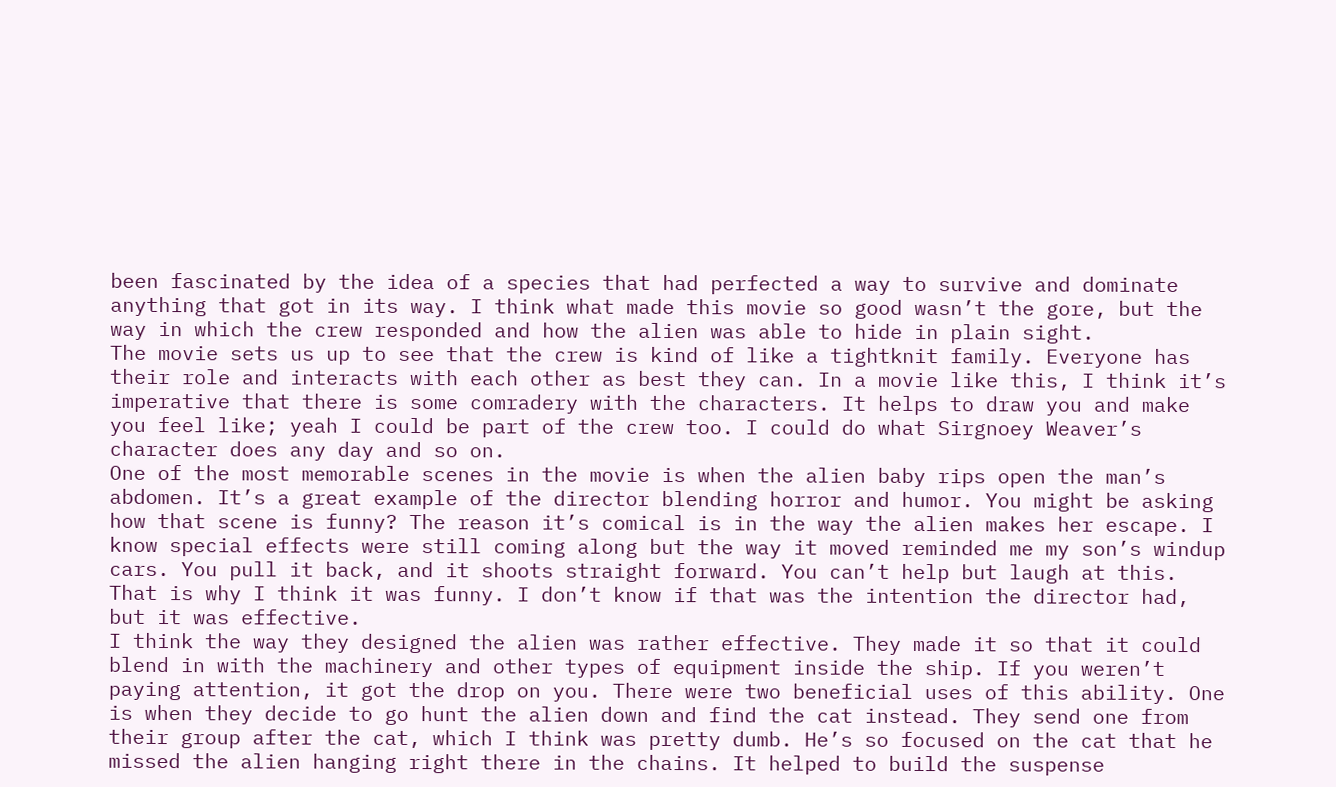been fascinated by the idea of a species that had perfected a way to survive and dominate anything that got in its way. I think what made this movie so good wasn’t the gore, but the way in which the crew responded and how the alien was able to hide in plain sight.
The movie sets us up to see that the crew is kind of like a tightknit family. Everyone has their role and interacts with each other as best they can. In a movie like this, I think it’s imperative that there is some comradery with the characters. It helps to draw you and make you feel like; yeah I could be part of the crew too. I could do what Sirgnoey Weaver’s character does any day and so on.
One of the most memorable scenes in the movie is when the alien baby rips open the man’s abdomen. It’s a great example of the director blending horror and humor. You might be asking how that scene is funny? The reason it’s comical is in the way the alien makes her escape. I know special effects were still coming along but the way it moved reminded me my son’s windup cars. You pull it back, and it shoots straight forward. You can’t help but laugh at this. That is why I think it was funny. I don’t know if that was the intention the director had, but it was effective.
I think the way they designed the alien was rather effective. They made it so that it could blend in with the machinery and other types of equipment inside the ship. If you weren’t paying attention, it got the drop on you. There were two beneficial uses of this ability. One is when they decide to go hunt the alien down and find the cat instead. They send one from their group after the cat, which I think was pretty dumb. He’s so focused on the cat that he missed the alien hanging right there in the chains. It helped to build the suspense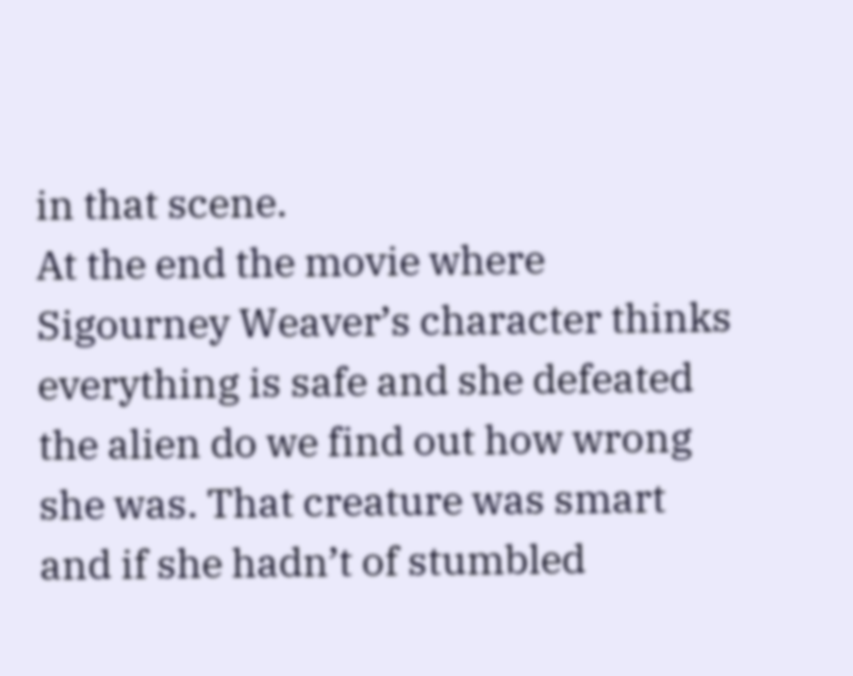in that scene.
At the end the movie where Sigourney Weaver’s character thinks everything is safe and she defeated the alien do we find out how wrong she was. That creature was smart and if she hadn’t of stumbled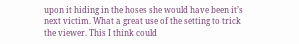upon it hiding in the hoses she would have been it’s next victim. What a great use of the setting to trick the viewer. This I think could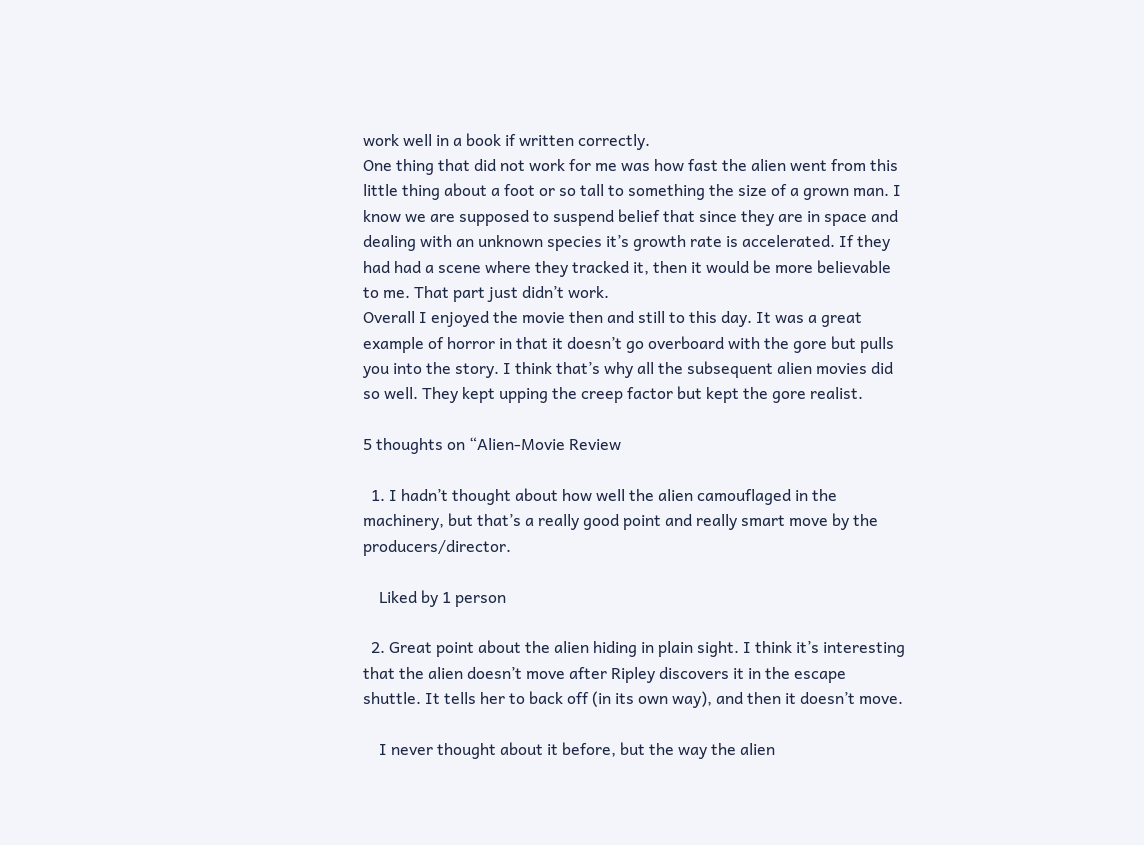work well in a book if written correctly.
One thing that did not work for me was how fast the alien went from this little thing about a foot or so tall to something the size of a grown man. I know we are supposed to suspend belief that since they are in space and dealing with an unknown species it’s growth rate is accelerated. If they had had a scene where they tracked it, then it would be more believable to me. That part just didn’t work.
Overall I enjoyed the movie then and still to this day. It was a great example of horror in that it doesn’t go overboard with the gore but pulls you into the story. I think that’s why all the subsequent alien movies did so well. They kept upping the creep factor but kept the gore realist.

5 thoughts on “Alien-Movie Review

  1. I hadn’t thought about how well the alien camouflaged in the machinery, but that’s a really good point and really smart move by the producers/director.

    Liked by 1 person

  2. Great point about the alien hiding in plain sight. I think it’s interesting that the alien doesn’t move after Ripley discovers it in the escape shuttle. It tells her to back off (in its own way), and then it doesn’t move.

    I never thought about it before, but the way the alien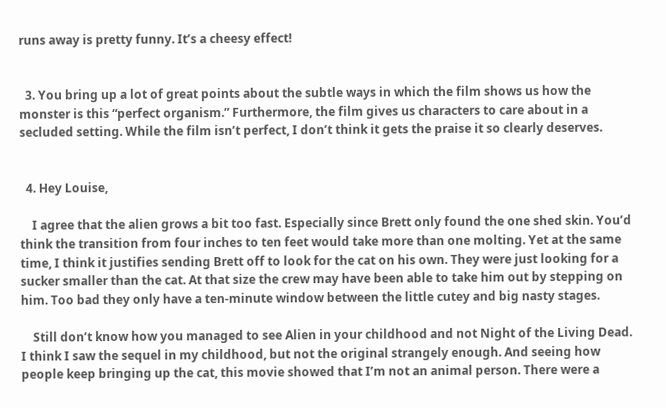runs away is pretty funny. It’s a cheesy effect!


  3. You bring up a lot of great points about the subtle ways in which the film shows us how the monster is this “perfect organism.” Furthermore, the film gives us characters to care about in a secluded setting. While the film isn’t perfect, I don’t think it gets the praise it so clearly deserves.


  4. Hey Louise,

    I agree that the alien grows a bit too fast. Especially since Brett only found the one shed skin. You’d think the transition from four inches to ten feet would take more than one molting. Yet at the same time, I think it justifies sending Brett off to look for the cat on his own. They were just looking for a sucker smaller than the cat. At that size the crew may have been able to take him out by stepping on him. Too bad they only have a ten-minute window between the little cutey and big nasty stages.

    Still don’t know how you managed to see Alien in your childhood and not Night of the Living Dead. I think I saw the sequel in my childhood, but not the original strangely enough. And seeing how people keep bringing up the cat, this movie showed that I’m not an animal person. There were a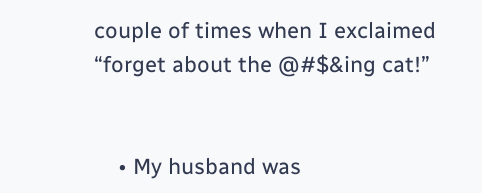couple of times when I exclaimed “forget about the @#$&ing cat!”


    • My husband was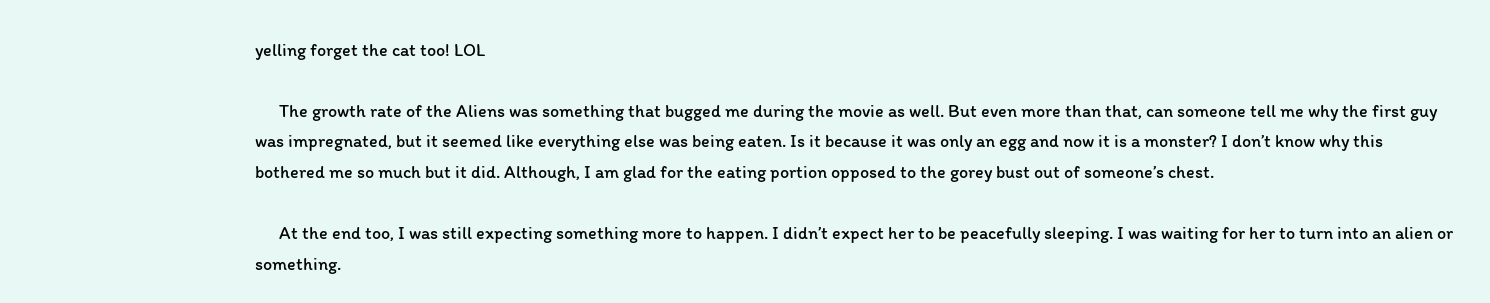yelling forget the cat too! LOL

      The growth rate of the Aliens was something that bugged me during the movie as well. But even more than that, can someone tell me why the first guy was impregnated, but it seemed like everything else was being eaten. Is it because it was only an egg and now it is a monster? I don’t know why this bothered me so much but it did. Although, I am glad for the eating portion opposed to the gorey bust out of someone’s chest.

      At the end too, I was still expecting something more to happen. I didn’t expect her to be peacefully sleeping. I was waiting for her to turn into an alien or something.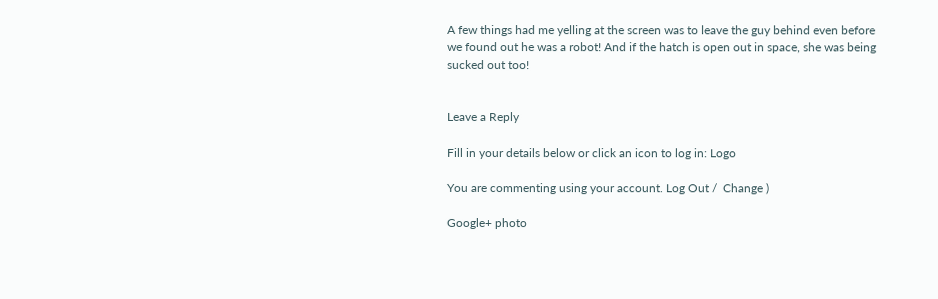A few things had me yelling at the screen was to leave the guy behind even before we found out he was a robot! And if the hatch is open out in space, she was being sucked out too!


Leave a Reply

Fill in your details below or click an icon to log in: Logo

You are commenting using your account. Log Out /  Change )

Google+ photo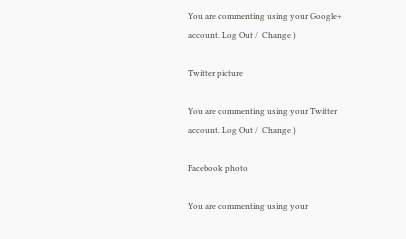You are commenting using your Google+ account. Log Out /  Change )

Twitter picture

You are commenting using your Twitter account. Log Out /  Change )

Facebook photo

You are commenting using your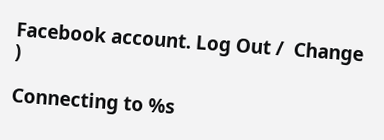Facebook account. Log Out /  Change )

Connecting to %s